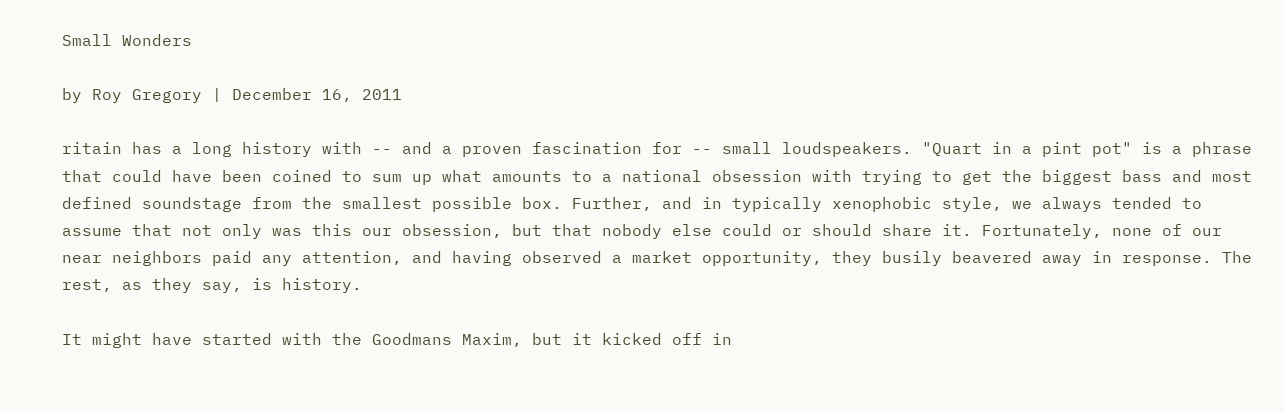Small Wonders

by Roy Gregory | December 16, 2011

ritain has a long history with -- and a proven fascination for -- small loudspeakers. "Quart in a pint pot" is a phrase that could have been coined to sum up what amounts to a national obsession with trying to get the biggest bass and most defined soundstage from the smallest possible box. Further, and in typically xenophobic style, we always tended to assume that not only was this our obsession, but that nobody else could or should share it. Fortunately, none of our near neighbors paid any attention, and having observed a market opportunity, they busily beavered away in response. The rest, as they say, is history.

It might have started with the Goodmans Maxim, but it kicked off in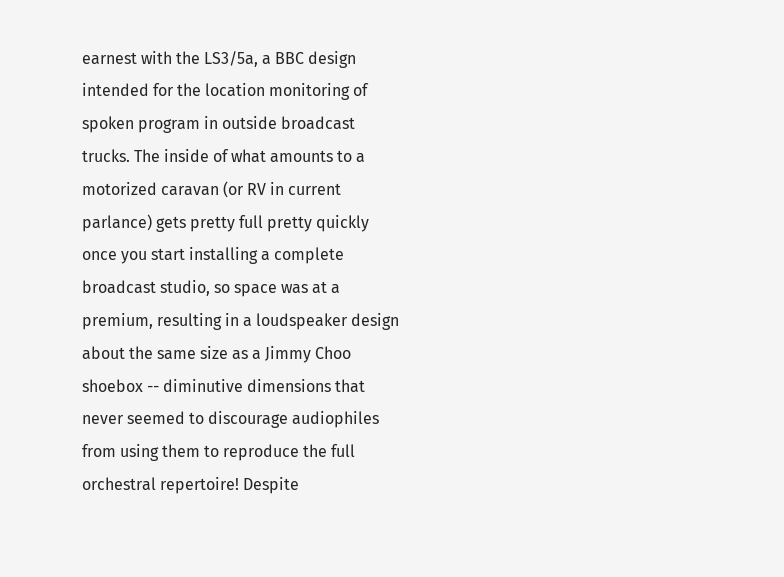earnest with the LS3/5a, a BBC design intended for the location monitoring of spoken program in outside broadcast trucks. The inside of what amounts to a motorized caravan (or RV in current parlance) gets pretty full pretty quickly once you start installing a complete broadcast studio, so space was at a premium, resulting in a loudspeaker design about the same size as a Jimmy Choo shoebox -- diminutive dimensions that never seemed to discourage audiophiles from using them to reproduce the full orchestral repertoire! Despite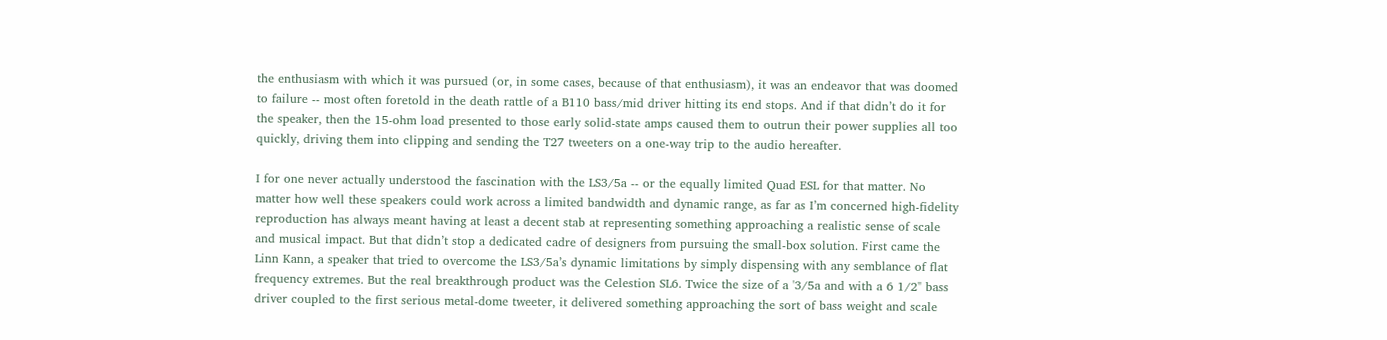the enthusiasm with which it was pursued (or, in some cases, because of that enthusiasm), it was an endeavor that was doomed to failure -- most often foretold in the death rattle of a B110 bass/mid driver hitting its end stops. And if that didn’t do it for the speaker, then the 15-ohm load presented to those early solid-state amps caused them to outrun their power supplies all too quickly, driving them into clipping and sending the T27 tweeters on a one-way trip to the audio hereafter.

I for one never actually understood the fascination with the LS3/5a -- or the equally limited Quad ESL for that matter. No matter how well these speakers could work across a limited bandwidth and dynamic range, as far as I’m concerned high-fidelity reproduction has always meant having at least a decent stab at representing something approaching a realistic sense of scale and musical impact. But that didn’t stop a dedicated cadre of designers from pursuing the small-box solution. First came the Linn Kann, a speaker that tried to overcome the LS3/5a’s dynamic limitations by simply dispensing with any semblance of flat frequency extremes. But the real breakthrough product was the Celestion SL6. Twice the size of a '3/5a and with a 6 1/2" bass driver coupled to the first serious metal-dome tweeter, it delivered something approaching the sort of bass weight and scale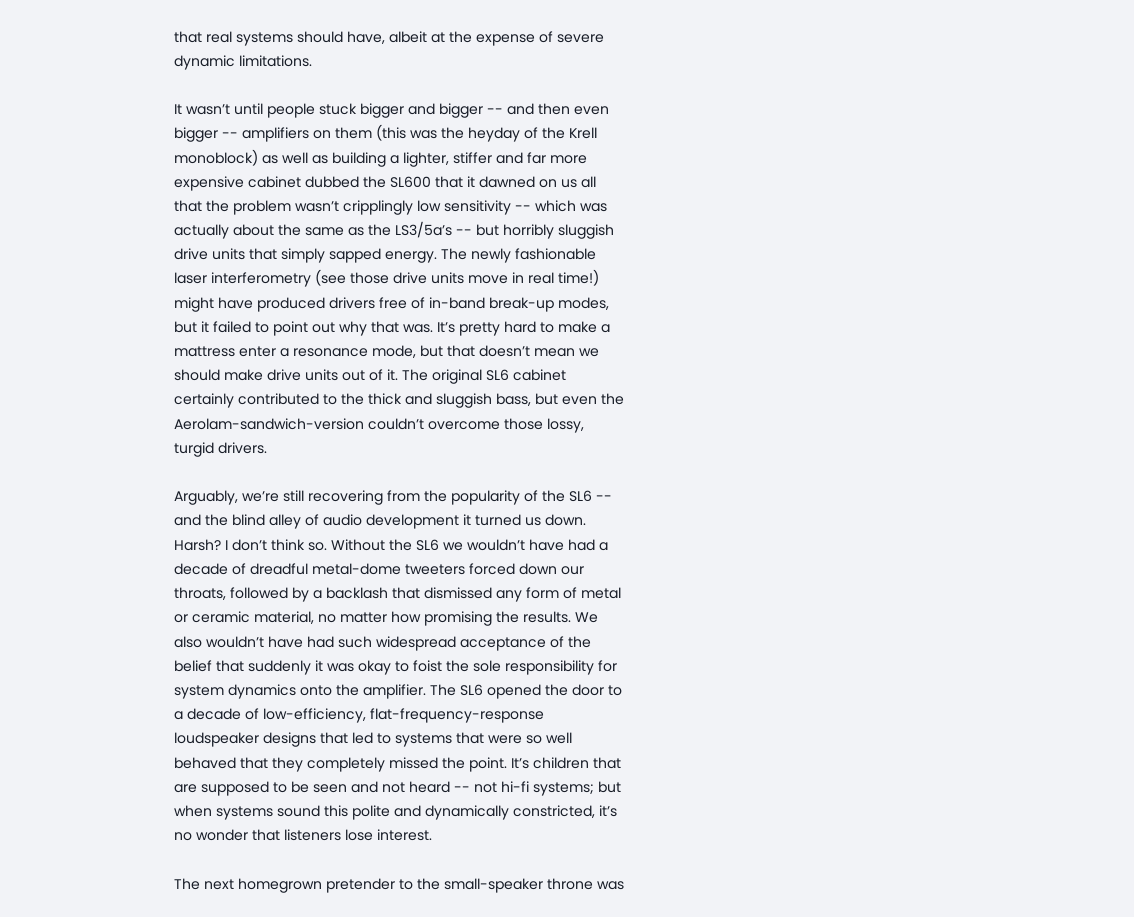that real systems should have, albeit at the expense of severe dynamic limitations.

It wasn’t until people stuck bigger and bigger -- and then even bigger -- amplifiers on them (this was the heyday of the Krell monoblock) as well as building a lighter, stiffer and far more expensive cabinet dubbed the SL600 that it dawned on us all that the problem wasn’t cripplingly low sensitivity -- which was actually about the same as the LS3/5a’s -- but horribly sluggish drive units that simply sapped energy. The newly fashionable laser interferometry (see those drive units move in real time!) might have produced drivers free of in-band break-up modes, but it failed to point out why that was. It’s pretty hard to make a mattress enter a resonance mode, but that doesn’t mean we should make drive units out of it. The original SL6 cabinet certainly contributed to the thick and sluggish bass, but even the Aerolam-sandwich-version couldn’t overcome those lossy, turgid drivers.

Arguably, we’re still recovering from the popularity of the SL6 -- and the blind alley of audio development it turned us down. Harsh? I don’t think so. Without the SL6 we wouldn’t have had a decade of dreadful metal-dome tweeters forced down our throats, followed by a backlash that dismissed any form of metal or ceramic material, no matter how promising the results. We also wouldn’t have had such widespread acceptance of the belief that suddenly it was okay to foist the sole responsibility for system dynamics onto the amplifier. The SL6 opened the door to a decade of low-efficiency, flat-frequency-response loudspeaker designs that led to systems that were so well behaved that they completely missed the point. It’s children that are supposed to be seen and not heard -- not hi-fi systems; but when systems sound this polite and dynamically constricted, it’s no wonder that listeners lose interest.

The next homegrown pretender to the small-speaker throne was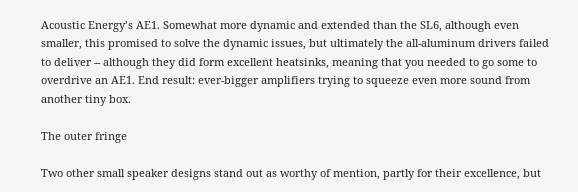Acoustic Energy’s AE1. Somewhat more dynamic and extended than the SL6, although even smaller, this promised to solve the dynamic issues, but ultimately the all-aluminum drivers failed to deliver -- although they did form excellent heatsinks, meaning that you needed to go some to overdrive an AE1. End result: ever-bigger amplifiers trying to squeeze even more sound from another tiny box.

The outer fringe

Two other small speaker designs stand out as worthy of mention, partly for their excellence, but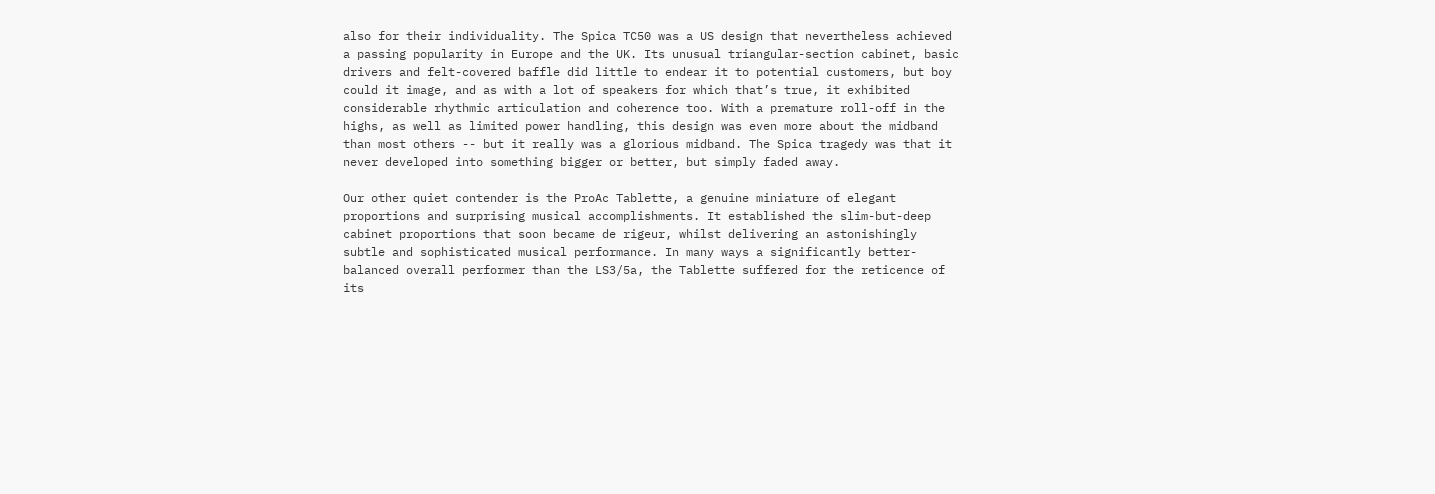also for their individuality. The Spica TC50 was a US design that nevertheless achieved a passing popularity in Europe and the UK. Its unusual triangular-section cabinet, basic drivers and felt-covered baffle did little to endear it to potential customers, but boy could it image, and as with a lot of speakers for which that’s true, it exhibited considerable rhythmic articulation and coherence too. With a premature roll-off in the highs, as well as limited power handling, this design was even more about the midband than most others -- but it really was a glorious midband. The Spica tragedy was that it never developed into something bigger or better, but simply faded away.

Our other quiet contender is the ProAc Tablette, a genuine miniature of elegant proportions and surprising musical accomplishments. It established the slim-but-deep cabinet proportions that soon became de rigeur, whilst delivering an astonishingly subtle and sophisticated musical performance. In many ways a significantly better-balanced overall performer than the LS3/5a, the Tablette suffered for the reticence of its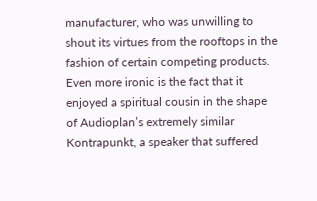manufacturer, who was unwilling to shout its virtues from the rooftops in the fashion of certain competing products. Even more ironic is the fact that it enjoyed a spiritual cousin in the shape of Audioplan’s extremely similar Kontrapunkt, a speaker that suffered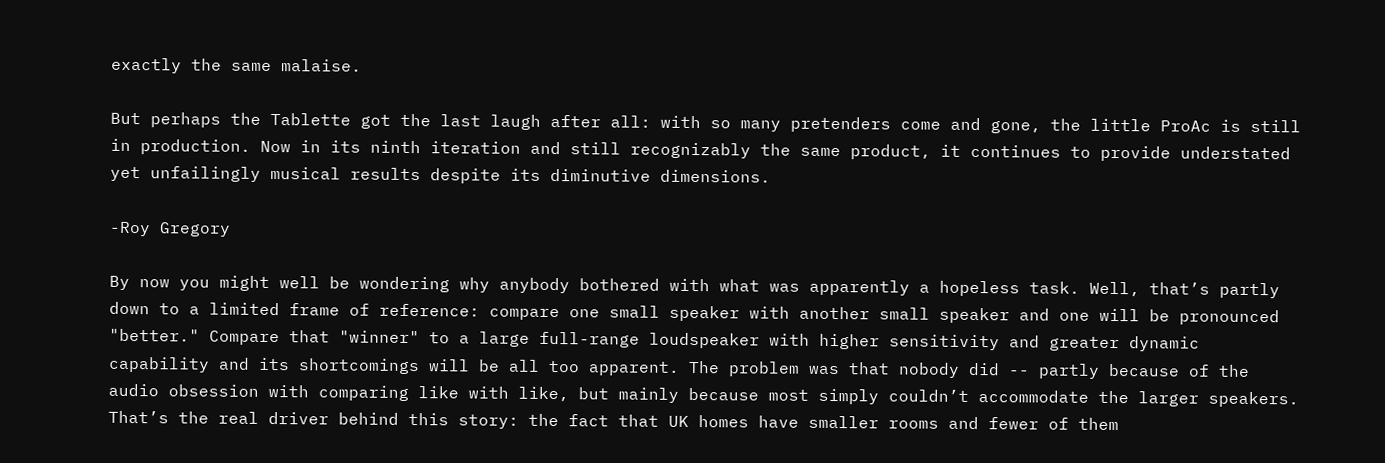exactly the same malaise.

But perhaps the Tablette got the last laugh after all: with so many pretenders come and gone, the little ProAc is still in production. Now in its ninth iteration and still recognizably the same product, it continues to provide understated yet unfailingly musical results despite its diminutive dimensions.

-Roy Gregory

By now you might well be wondering why anybody bothered with what was apparently a hopeless task. Well, that’s partly down to a limited frame of reference: compare one small speaker with another small speaker and one will be pronounced "better." Compare that "winner" to a large full-range loudspeaker with higher sensitivity and greater dynamic capability and its shortcomings will be all too apparent. The problem was that nobody did -- partly because of the audio obsession with comparing like with like, but mainly because most simply couldn’t accommodate the larger speakers. That’s the real driver behind this story: the fact that UK homes have smaller rooms and fewer of them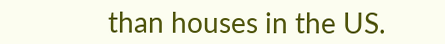than houses in the US.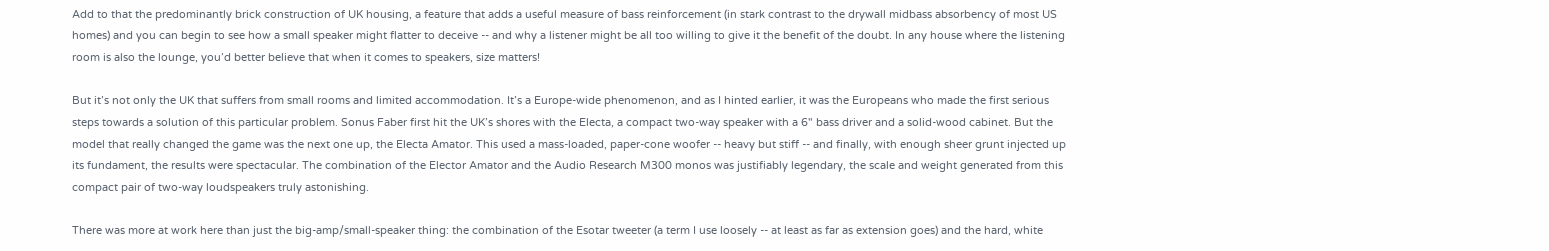Add to that the predominantly brick construction of UK housing, a feature that adds a useful measure of bass reinforcement (in stark contrast to the drywall midbass absorbency of most US homes) and you can begin to see how a small speaker might flatter to deceive -- and why a listener might be all too willing to give it the benefit of the doubt. In any house where the listening room is also the lounge, you’d better believe that when it comes to speakers, size matters!

But it’s not only the UK that suffers from small rooms and limited accommodation. It’s a Europe-wide phenomenon, and as I hinted earlier, it was the Europeans who made the first serious steps towards a solution of this particular problem. Sonus Faber first hit the UK’s shores with the Electa, a compact two-way speaker with a 6" bass driver and a solid-wood cabinet. But the model that really changed the game was the next one up, the Electa Amator. This used a mass-loaded, paper-cone woofer -- heavy but stiff -- and finally, with enough sheer grunt injected up its fundament, the results were spectacular. The combination of the Elector Amator and the Audio Research M300 monos was justifiably legendary, the scale and weight generated from this compact pair of two-way loudspeakers truly astonishing.

There was more at work here than just the big-amp/small-speaker thing: the combination of the Esotar tweeter (a term I use loosely -- at least as far as extension goes) and the hard, white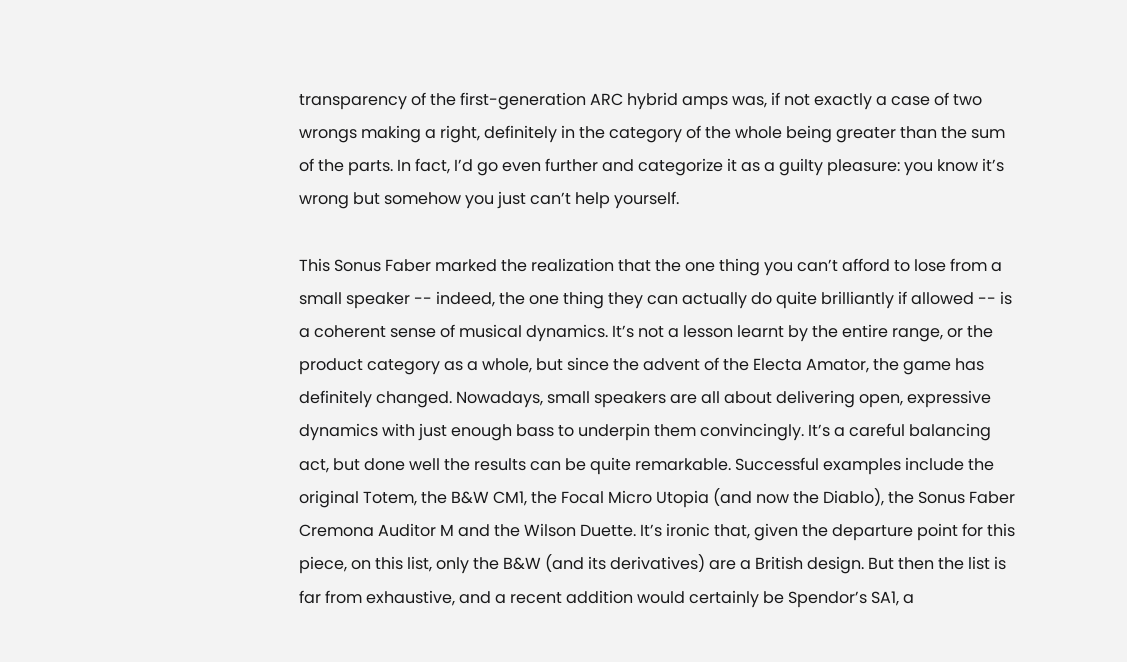transparency of the first-generation ARC hybrid amps was, if not exactly a case of two wrongs making a right, definitely in the category of the whole being greater than the sum of the parts. In fact, I’d go even further and categorize it as a guilty pleasure: you know it’s wrong but somehow you just can’t help yourself.

This Sonus Faber marked the realization that the one thing you can’t afford to lose from a small speaker -- indeed, the one thing they can actually do quite brilliantly if allowed -- is a coherent sense of musical dynamics. It’s not a lesson learnt by the entire range, or the product category as a whole, but since the advent of the Electa Amator, the game has definitely changed. Nowadays, small speakers are all about delivering open, expressive dynamics with just enough bass to underpin them convincingly. It’s a careful balancing act, but done well the results can be quite remarkable. Successful examples include the original Totem, the B&W CM1, the Focal Micro Utopia (and now the Diablo), the Sonus Faber Cremona Auditor M and the Wilson Duette. It’s ironic that, given the departure point for this piece, on this list, only the B&W (and its derivatives) are a British design. But then the list is far from exhaustive, and a recent addition would certainly be Spendor’s SA1, a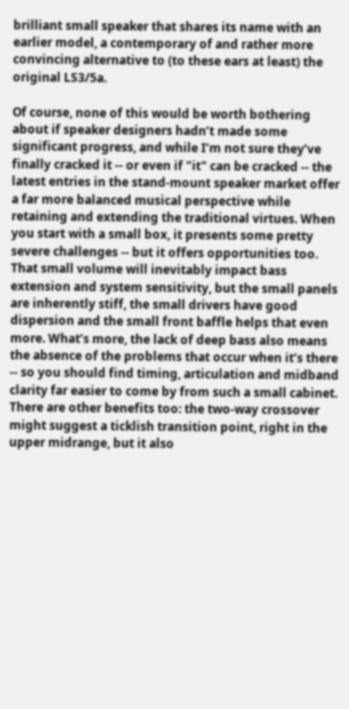brilliant small speaker that shares its name with an earlier model, a contemporary of and rather more convincing alternative to (to these ears at least) the original LS3/5a.

Of course, none of this would be worth bothering about if speaker designers hadn’t made some significant progress, and while I’m not sure they’ve finally cracked it -- or even if "it" can be cracked -- the latest entries in the stand-mount speaker market offer a far more balanced musical perspective while retaining and extending the traditional virtues. When you start with a small box, it presents some pretty severe challenges -- but it offers opportunities too. That small volume will inevitably impact bass extension and system sensitivity, but the small panels are inherently stiff, the small drivers have good dispersion and the small front baffle helps that even more. What’s more, the lack of deep bass also means the absence of the problems that occur when it’s there -- so you should find timing, articulation and midband clarity far easier to come by from such a small cabinet. There are other benefits too: the two-way crossover might suggest a ticklish transition point, right in the upper midrange, but it also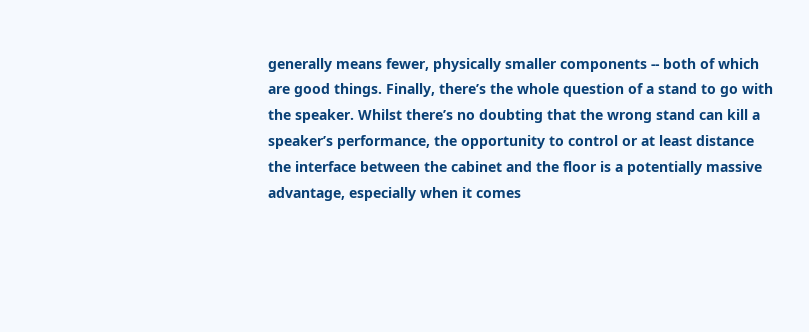generally means fewer, physically smaller components -- both of which are good things. Finally, there’s the whole question of a stand to go with the speaker. Whilst there’s no doubting that the wrong stand can kill a speaker’s performance, the opportunity to control or at least distance the interface between the cabinet and the floor is a potentially massive advantage, especially when it comes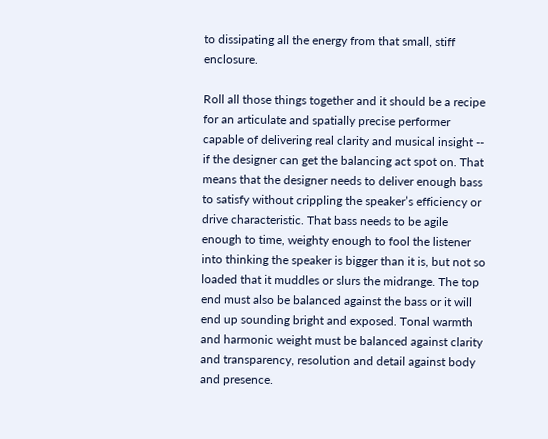to dissipating all the energy from that small, stiff enclosure.

Roll all those things together and it should be a recipe for an articulate and spatially precise performer capable of delivering real clarity and musical insight -- if the designer can get the balancing act spot on. That means that the designer needs to deliver enough bass to satisfy without crippling the speaker’s efficiency or drive characteristic. That bass needs to be agile enough to time, weighty enough to fool the listener into thinking the speaker is bigger than it is, but not so loaded that it muddles or slurs the midrange. The top end must also be balanced against the bass or it will end up sounding bright and exposed. Tonal warmth and harmonic weight must be balanced against clarity and transparency, resolution and detail against body and presence.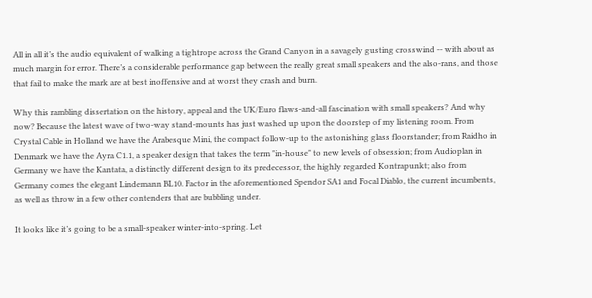All in all it’s the audio equivalent of walking a tightrope across the Grand Canyon in a savagely gusting crosswind -- with about as much margin for error. There’s a considerable performance gap between the really great small speakers and the also-rans, and those that fail to make the mark are at best inoffensive and at worst they crash and burn.

Why this rambling dissertation on the history, appeal and the UK/Euro flaws-and-all fascination with small speakers? And why now? Because the latest wave of two-way stand-mounts has just washed up upon the doorstep of my listening room. From Crystal Cable in Holland we have the Arabesque Mini, the compact follow-up to the astonishing glass floorstander; from Raidho in Denmark we have the Ayra C1.1, a speaker design that takes the term "in-house" to new levels of obsession; from Audioplan in Germany we have the Kantata, a distinctly different design to its predecessor, the highly regarded Kontrapunkt; also from Germany comes the elegant Lindemann BL10. Factor in the aforementioned Spendor SA1 and Focal Diablo, the current incumbents, as well as throw in a few other contenders that are bubbling under.

It looks like it’s going to be a small-speaker winter-into-spring. Let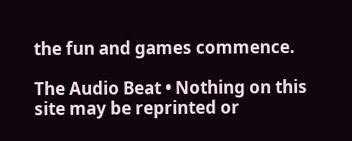the fun and games commence.

The Audio Beat • Nothing on this site may be reprinted or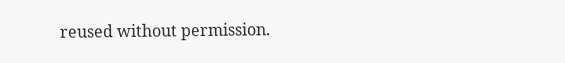reused without permission.